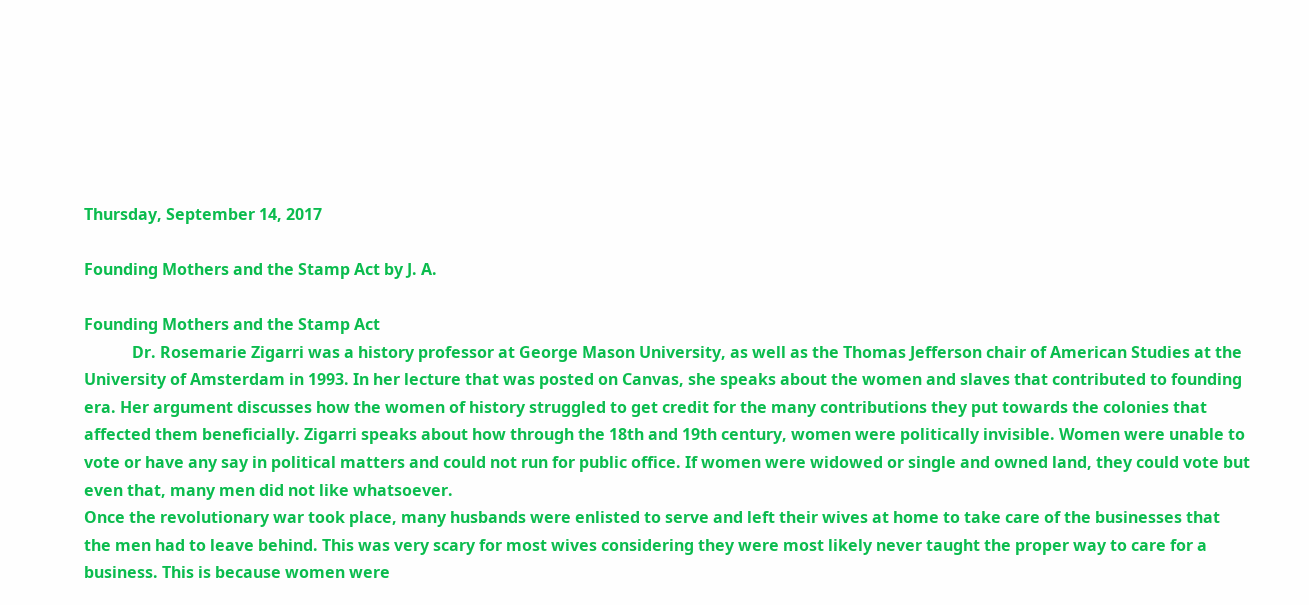Thursday, September 14, 2017

Founding Mothers and the Stamp Act by J. A.

Founding Mothers and the Stamp Act
            Dr. Rosemarie Zigarri was a history professor at George Mason University, as well as the Thomas Jefferson chair of American Studies at the University of Amsterdam in 1993. In her lecture that was posted on Canvas, she speaks about the women and slaves that contributed to founding era. Her argument discusses how the women of history struggled to get credit for the many contributions they put towards the colonies that affected them beneficially. Zigarri speaks about how through the 18th and 19th century, women were politically invisible. Women were unable to vote or have any say in political matters and could not run for public office. If women were widowed or single and owned land, they could vote but even that, many men did not like whatsoever.
Once the revolutionary war took place, many husbands were enlisted to serve and left their wives at home to take care of the businesses that the men had to leave behind. This was very scary for most wives considering they were most likely never taught the proper way to care for a business. This is because women were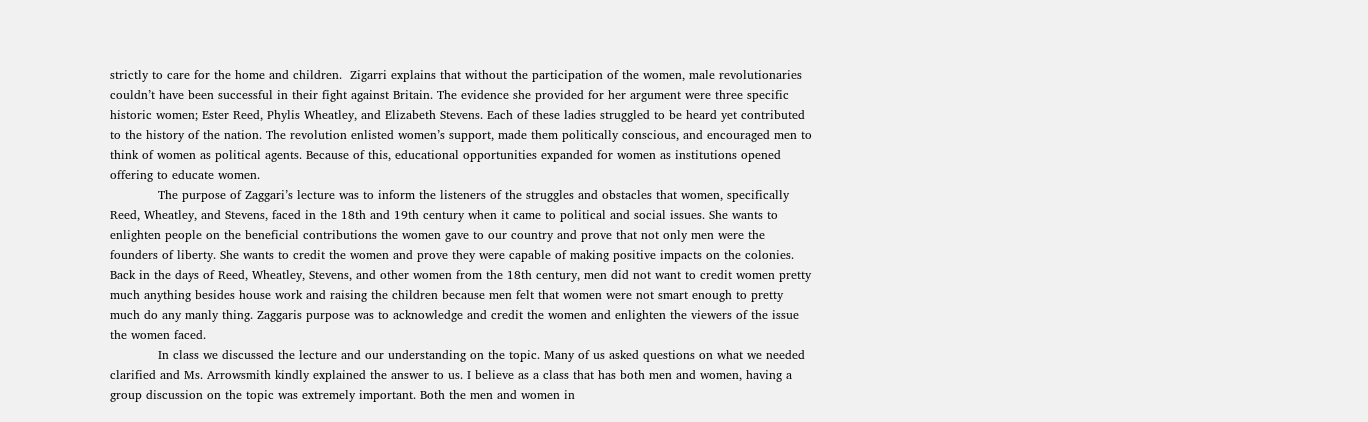strictly to care for the home and children.  Zigarri explains that without the participation of the women, male revolutionaries couldn’t have been successful in their fight against Britain. The evidence she provided for her argument were three specific historic women; Ester Reed, Phylis Wheatley, and Elizabeth Stevens. Each of these ladies struggled to be heard yet contributed to the history of the nation. The revolution enlisted women’s support, made them politically conscious, and encouraged men to think of women as political agents. Because of this, educational opportunities expanded for women as institutions opened offering to educate women.
            The purpose of Zaggari’s lecture was to inform the listeners of the struggles and obstacles that women, specifically Reed, Wheatley, and Stevens, faced in the 18th and 19th century when it came to political and social issues. She wants to enlighten people on the beneficial contributions the women gave to our country and prove that not only men were the founders of liberty. She wants to credit the women and prove they were capable of making positive impacts on the colonies. Back in the days of Reed, Wheatley, Stevens, and other women from the 18th century, men did not want to credit women pretty much anything besides house work and raising the children because men felt that women were not smart enough to pretty much do any manly thing. Zaggaris purpose was to acknowledge and credit the women and enlighten the viewers of the issue the women faced.
            In class we discussed the lecture and our understanding on the topic. Many of us asked questions on what we needed clarified and Ms. Arrowsmith kindly explained the answer to us. I believe as a class that has both men and women, having a group discussion on the topic was extremely important. Both the men and women in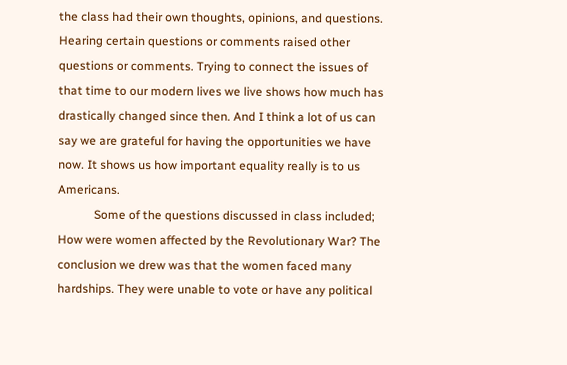the class had their own thoughts, opinions, and questions. Hearing certain questions or comments raised other questions or comments. Trying to connect the issues of that time to our modern lives we live shows how much has drastically changed since then. And I think a lot of us can say we are grateful for having the opportunities we have now. It shows us how important equality really is to us Americans.
            Some of the questions discussed in class included; How were women affected by the Revolutionary War? The conclusion we drew was that the women faced many hardships. They were unable to vote or have any political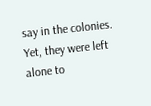say in the colonies. Yet, they were left alone to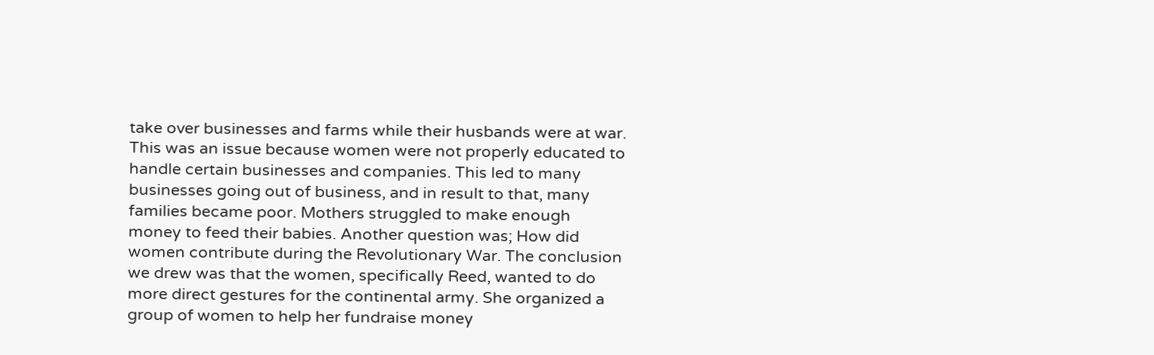take over businesses and farms while their husbands were at war. This was an issue because women were not properly educated to handle certain businesses and companies. This led to many businesses going out of business, and in result to that, many families became poor. Mothers struggled to make enough money to feed their babies. Another question was; How did women contribute during the Revolutionary War. The conclusion we drew was that the women, specifically Reed, wanted to do more direct gestures for the continental army. She organized a group of women to help her fundraise money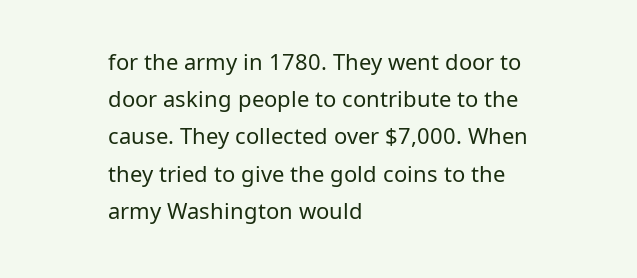for the army in 1780. They went door to door asking people to contribute to the cause. They collected over $7,000. When they tried to give the gold coins to the army Washington would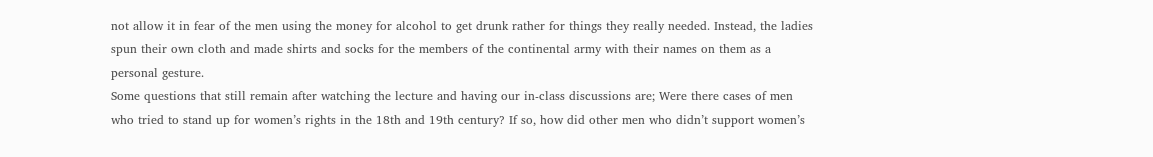not allow it in fear of the men using the money for alcohol to get drunk rather for things they really needed. Instead, the ladies spun their own cloth and made shirts and socks for the members of the continental army with their names on them as a personal gesture.
Some questions that still remain after watching the lecture and having our in-class discussions are; Were there cases of men who tried to stand up for women’s rights in the 18th and 19th century? If so, how did other men who didn’t support women’s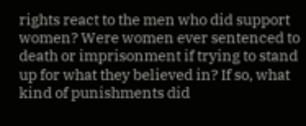rights react to the men who did support women? Were women ever sentenced to death or imprisonment if trying to stand up for what they believed in? If so, what kind of punishments did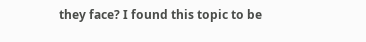they face? I found this topic to be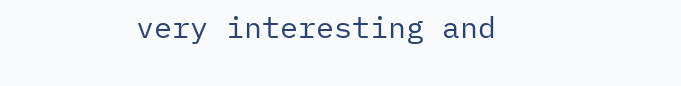very interesting and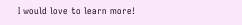I would love to learn more!